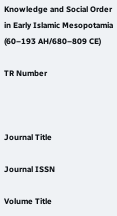Knowledge and Social Order in Early Islamic Mesopotamia (60–193 AH/680–809 CE)

TR Number



Journal Title

Journal ISSN

Volume Title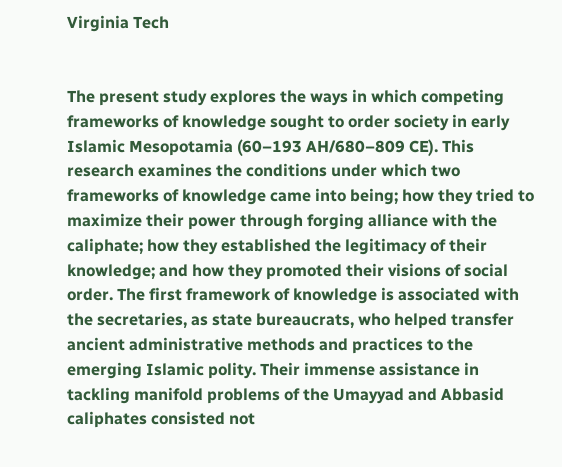Virginia Tech


The present study explores the ways in which competing frameworks of knowledge sought to order society in early Islamic Mesopotamia (60–193 AH/680–809 CE). This research examines the conditions under which two frameworks of knowledge came into being; how they tried to maximize their power through forging alliance with the caliphate; how they established the legitimacy of their knowledge; and how they promoted their visions of social order. The first framework of knowledge is associated with the secretaries, as state bureaucrats, who helped transfer ancient administrative methods and practices to the emerging Islamic polity. Their immense assistance in tackling manifold problems of the Umayyad and Abbasid caliphates consisted not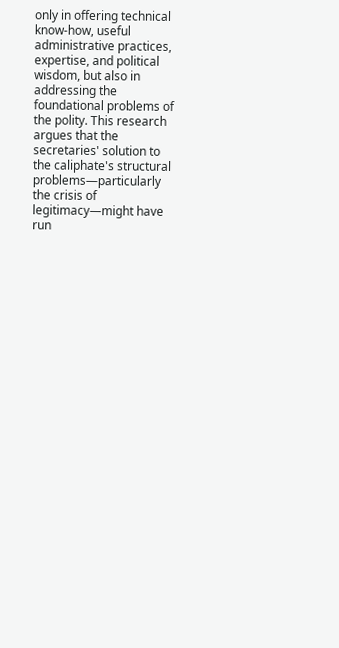only in offering technical know-how, useful administrative practices, expertise, and political wisdom, but also in addressing the foundational problems of the polity. This research argues that the secretaries' solution to the caliphate's structural problems—particularly the crisis of legitimacy—might have run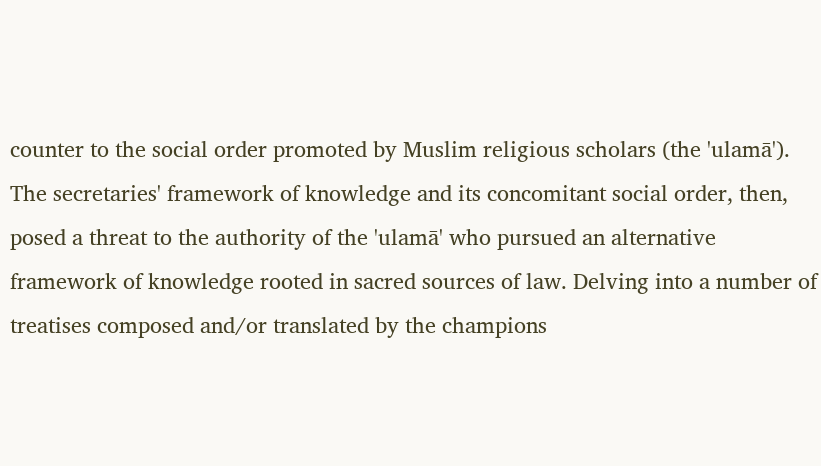counter to the social order promoted by Muslim religious scholars (the 'ulamā'). The secretaries' framework of knowledge and its concomitant social order, then, posed a threat to the authority of the 'ulamā' who pursued an alternative framework of knowledge rooted in sacred sources of law. Delving into a number of treatises composed and/or translated by the champions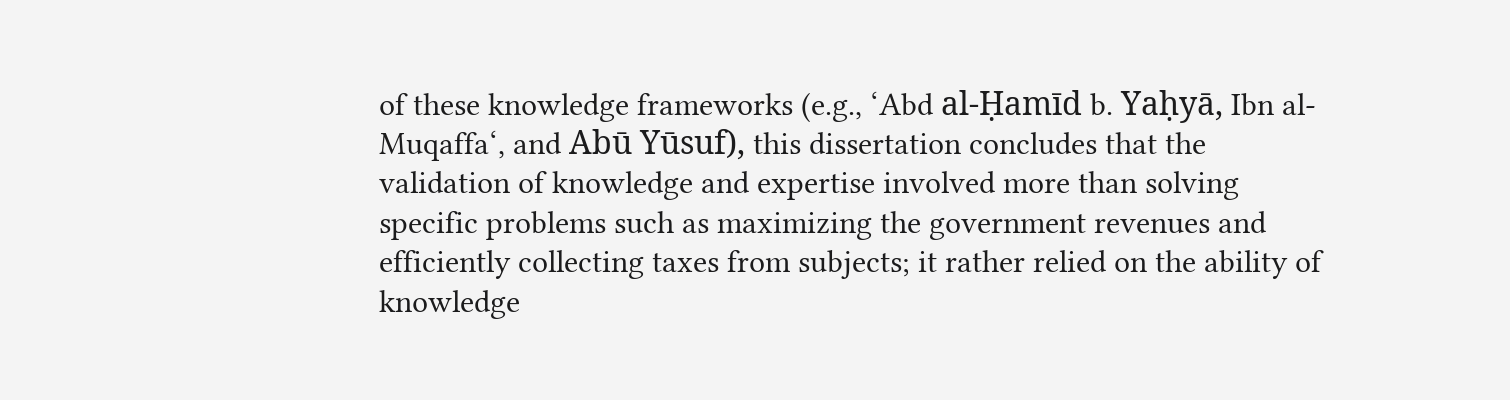of these knowledge frameworks (e.g., ‘Abd al-Ḥamīd b. Yaḥyā, Ibn al-Muqaffa‘, and Abū Yūsuf), this dissertation concludes that the validation of knowledge and expertise involved more than solving specific problems such as maximizing the government revenues and efficiently collecting taxes from subjects; it rather relied on the ability of knowledge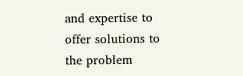and expertise to offer solutions to the problem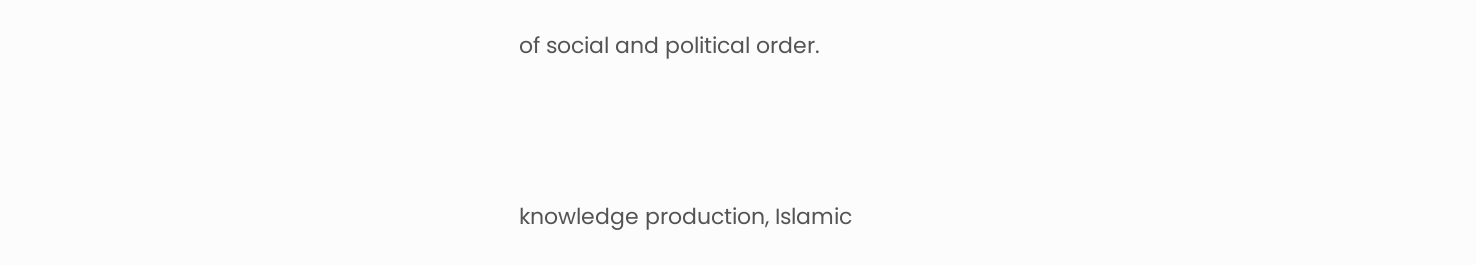of social and political order.



knowledge production, Islamic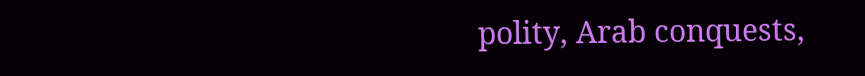polity, Arab conquests,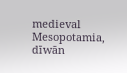medieval Mesopotamia, dīwān